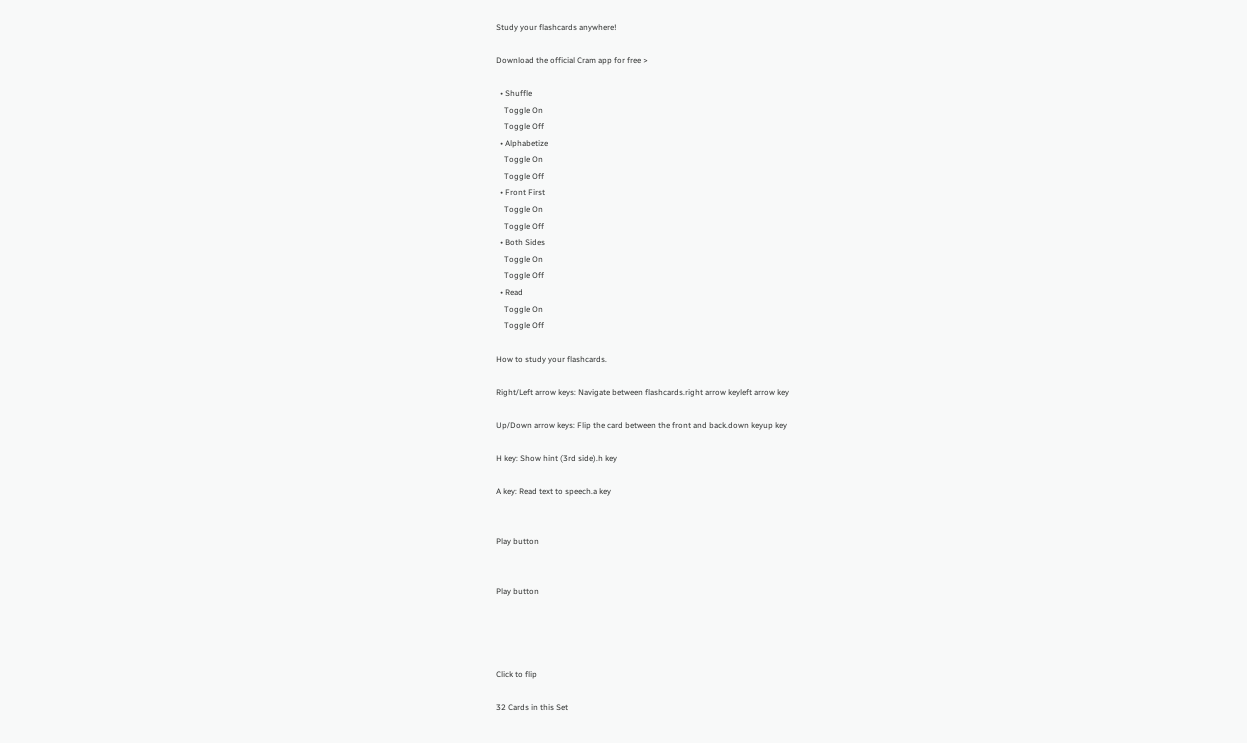Study your flashcards anywhere!

Download the official Cram app for free >

  • Shuffle
    Toggle On
    Toggle Off
  • Alphabetize
    Toggle On
    Toggle Off
  • Front First
    Toggle On
    Toggle Off
  • Both Sides
    Toggle On
    Toggle Off
  • Read
    Toggle On
    Toggle Off

How to study your flashcards.

Right/Left arrow keys: Navigate between flashcards.right arrow keyleft arrow key

Up/Down arrow keys: Flip the card between the front and back.down keyup key

H key: Show hint (3rd side).h key

A key: Read text to speech.a key


Play button


Play button




Click to flip

32 Cards in this Set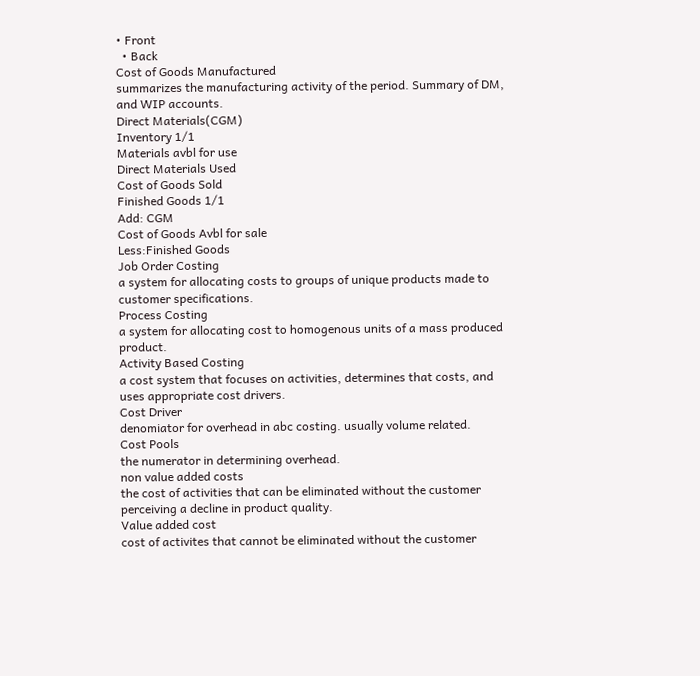• Front
  • Back
Cost of Goods Manufactured
summarizes the manufacturing activity of the period. Summary of DM, and WIP accounts.
Direct Materials(CGM)
Inventory 1/1
Materials avbl for use
Direct Materials Used
Cost of Goods Sold
Finished Goods 1/1
Add: CGM
Cost of Goods Avbl for sale
Less:Finished Goods
Job Order Costing
a system for allocating costs to groups of unique products made to customer specifications.
Process Costing
a system for allocating cost to homogenous units of a mass produced product.
Activity Based Costing
a cost system that focuses on activities, determines that costs, and uses appropriate cost drivers.
Cost Driver
denomiator for overhead in abc costing. usually volume related.
Cost Pools
the numerator in determining overhead.
non value added costs
the cost of activities that can be eliminated without the customer perceiving a decline in product quality.
Value added cost
cost of activites that cannot be eliminated without the customer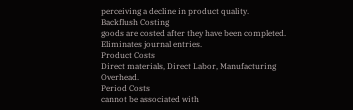perceiving a decline in product quality.
Backflush Costing
goods are costed after they have been completed. Eliminates journal entries.
Product Costs
Direct materials, Direct Labor, Manufacturing Overhead.
Period Costs
cannot be associated with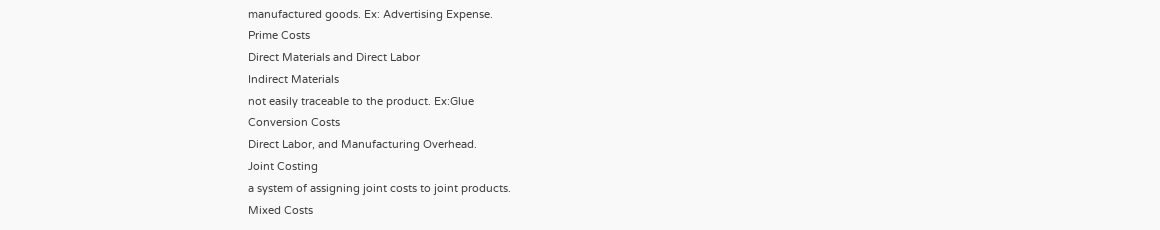manufactured goods. Ex: Advertising Expense.
Prime Costs
Direct Materials and Direct Labor
Indirect Materials
not easily traceable to the product. Ex:Glue
Conversion Costs
Direct Labor, and Manufacturing Overhead.
Joint Costing
a system of assigning joint costs to joint products.
Mixed Costs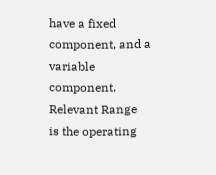have a fixed component, and a variable component.
Relevant Range
is the operating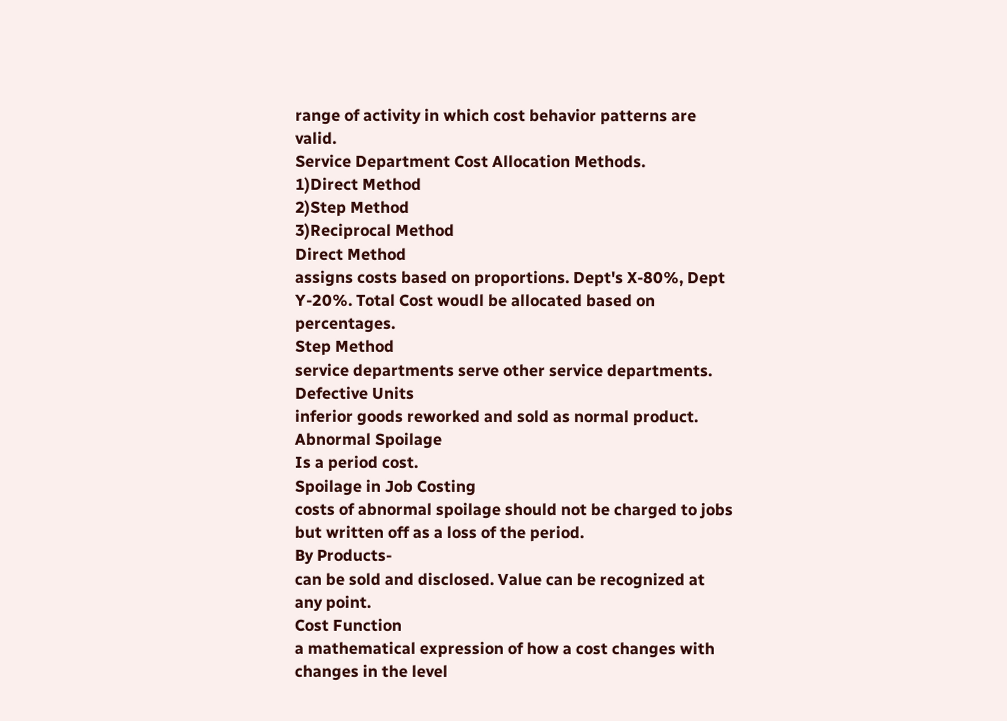range of activity in which cost behavior patterns are valid.
Service Department Cost Allocation Methods.
1)Direct Method
2)Step Method
3)Reciprocal Method
Direct Method
assigns costs based on proportions. Dept's X-80%, Dept Y-20%. Total Cost woudl be allocated based on percentages.
Step Method
service departments serve other service departments.
Defective Units
inferior goods reworked and sold as normal product.
Abnormal Spoilage
Is a period cost.
Spoilage in Job Costing
costs of abnormal spoilage should not be charged to jobs but written off as a loss of the period.
By Products-
can be sold and disclosed. Value can be recognized at any point.
Cost Function
a mathematical expression of how a cost changes with changes in the level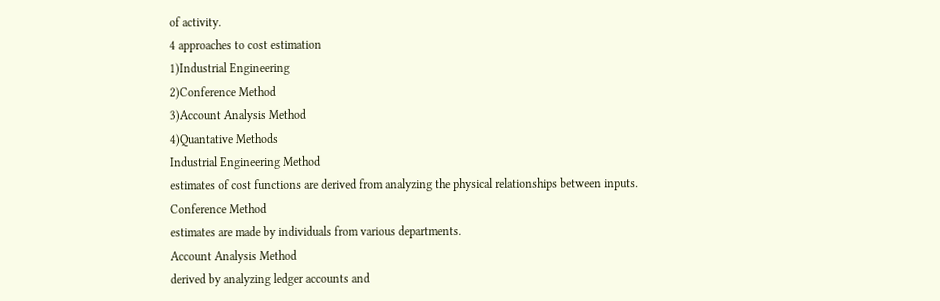of activity.
4 approaches to cost estimation
1)Industrial Engineering
2)Conference Method
3)Account Analysis Method
4)Quantative Methods
Industrial Engineering Method
estimates of cost functions are derived from analyzing the physical relationships between inputs.
Conference Method
estimates are made by individuals from various departments.
Account Analysis Method
derived by analyzing ledger accounts and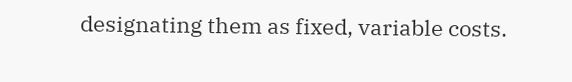designating them as fixed, variable costs.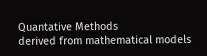Quantative Methods
derived from mathematical models